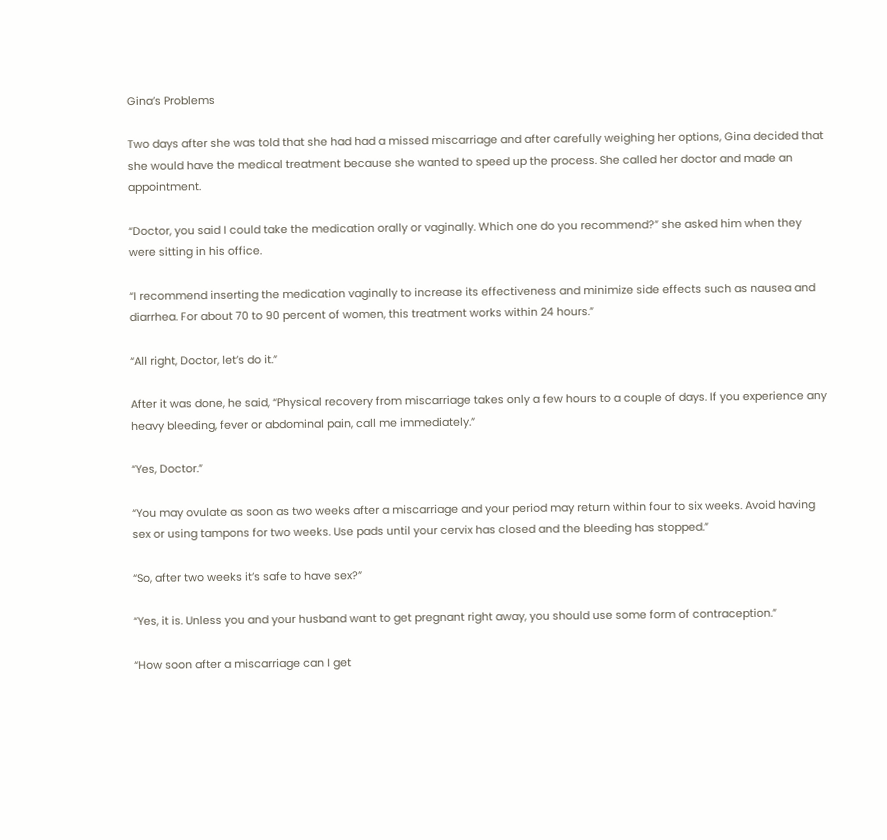Gina’s Problems

Two days after she was told that she had had a missed miscarriage and after carefully weighing her options, Gina decided that she would have the medical treatment because she wanted to speed up the process. She called her doctor and made an appointment.

“Doctor, you said I could take the medication orally or vaginally. Which one do you recommend?” she asked him when they were sitting in his office.

“I recommend inserting the medication vaginally to increase its effectiveness and minimize side effects such as nausea and diarrhea. For about 70 to 90 percent of women, this treatment works within 24 hours.”

“All right, Doctor, let’s do it.”

After it was done, he said, “Physical recovery from miscarriage takes only a few hours to a couple of days. If you experience any heavy bleeding, fever or abdominal pain, call me immediately.”

“Yes, Doctor.”

“You may ovulate as soon as two weeks after a miscarriage and your period may return within four to six weeks. Avoid having sex or using tampons for two weeks. Use pads until your cervix has closed and the bleeding has stopped.”

“So, after two weeks it’s safe to have sex?”

“Yes, it is. Unless you and your husband want to get pregnant right away, you should use some form of contraception.”

“How soon after a miscarriage can I get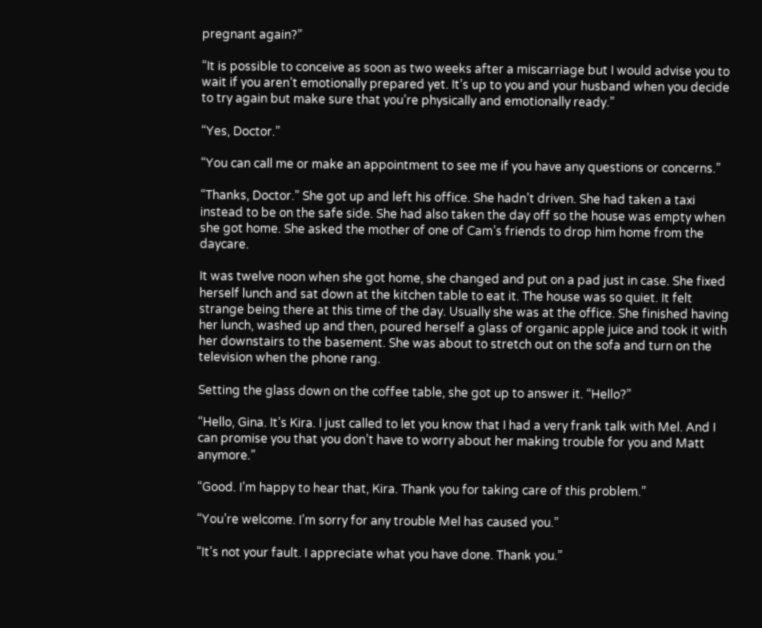pregnant again?”

“It is possible to conceive as soon as two weeks after a miscarriage but I would advise you to wait if you aren’t emotionally prepared yet. It’s up to you and your husband when you decide to try again but make sure that you’re physically and emotionally ready.”

“Yes, Doctor.”

“You can call me or make an appointment to see me if you have any questions or concerns.”

“Thanks, Doctor.” She got up and left his office. She hadn’t driven. She had taken a taxi instead to be on the safe side. She had also taken the day off so the house was empty when she got home. She asked the mother of one of Cam’s friends to drop him home from the daycare.

It was twelve noon when she got home, she changed and put on a pad just in case. She fixed herself lunch and sat down at the kitchen table to eat it. The house was so quiet. It felt strange being there at this time of the day. Usually she was at the office. She finished having her lunch, washed up and then, poured herself a glass of organic apple juice and took it with her downstairs to the basement. She was about to stretch out on the sofa and turn on the television when the phone rang.

Setting the glass down on the coffee table, she got up to answer it. “Hello?”

“Hello, Gina. It’s Kira. I just called to let you know that I had a very frank talk with Mel. And I can promise you that you don’t have to worry about her making trouble for you and Matt anymore.”

“Good. I’m happy to hear that, Kira. Thank you for taking care of this problem.”

“You’re welcome. I’m sorry for any trouble Mel has caused you.”

“It’s not your fault. I appreciate what you have done. Thank you.”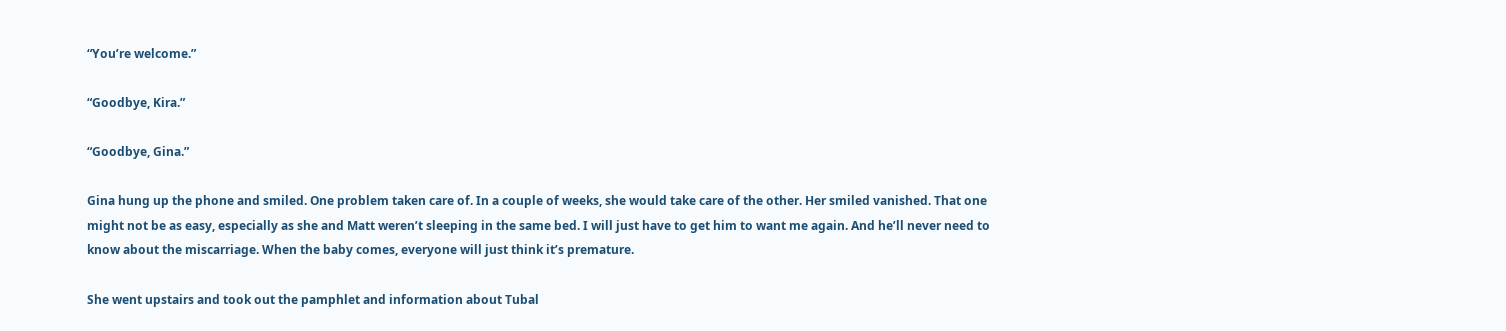“You’re welcome.”

“Goodbye, Kira.”

“Goodbye, Gina.”

Gina hung up the phone and smiled. One problem taken care of. In a couple of weeks, she would take care of the other. Her smiled vanished. That one might not be as easy, especially as she and Matt weren’t sleeping in the same bed. I will just have to get him to want me again. And he’ll never need to know about the miscarriage. When the baby comes, everyone will just think it’s premature.

She went upstairs and took out the pamphlet and information about Tubal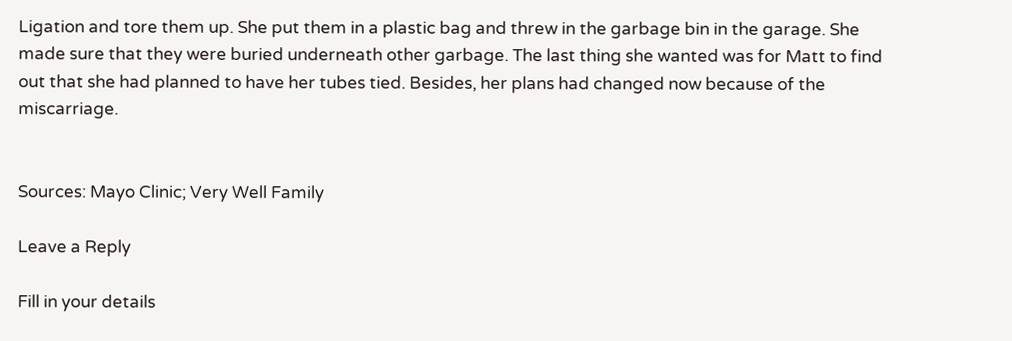Ligation and tore them up. She put them in a plastic bag and threw in the garbage bin in the garage. She made sure that they were buried underneath other garbage. The last thing she wanted was for Matt to find out that she had planned to have her tubes tied. Besides, her plans had changed now because of the miscarriage.


Sources: Mayo Clinic; Very Well Family

Leave a Reply

Fill in your details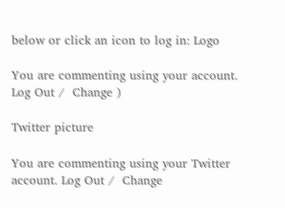below or click an icon to log in: Logo

You are commenting using your account. Log Out /  Change )

Twitter picture

You are commenting using your Twitter account. Log Out /  Change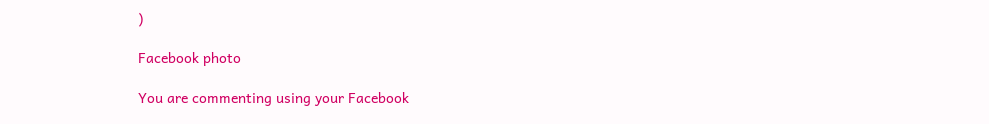)

Facebook photo

You are commenting using your Facebook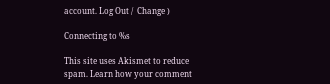account. Log Out /  Change )

Connecting to %s

This site uses Akismet to reduce spam. Learn how your comment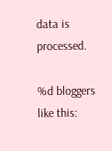data is processed.

%d bloggers like this: